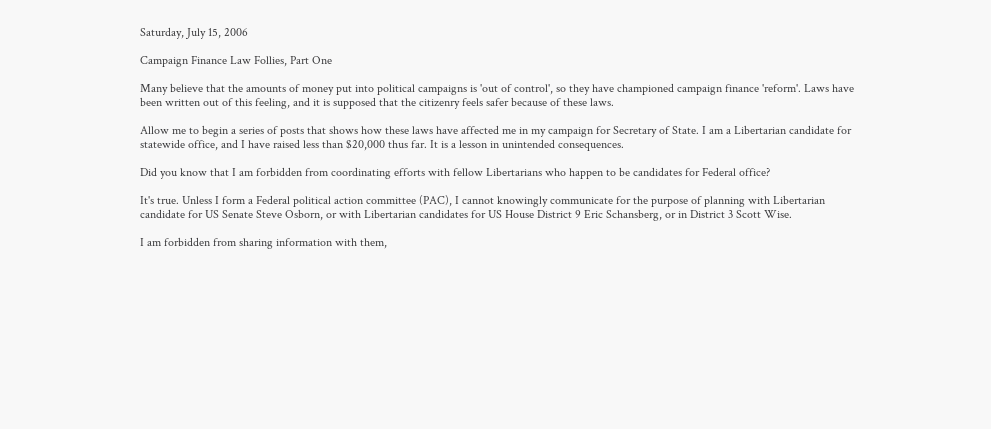Saturday, July 15, 2006

Campaign Finance Law Follies, Part One

Many believe that the amounts of money put into political campaigns is 'out of control', so they have championed campaign finance 'reform'. Laws have been written out of this feeling, and it is supposed that the citizenry feels safer because of these laws.

Allow me to begin a series of posts that shows how these laws have affected me in my campaign for Secretary of State. I am a Libertarian candidate for statewide office, and I have raised less than $20,000 thus far. It is a lesson in unintended consequences.

Did you know that I am forbidden from coordinating efforts with fellow Libertarians who happen to be candidates for Federal office?

It's true. Unless I form a Federal political action committee (PAC), I cannot knowingly communicate for the purpose of planning with Libertarian candidate for US Senate Steve Osborn, or with Libertarian candidates for US House District 9 Eric Schansberg, or in District 3 Scott Wise.

I am forbidden from sharing information with them,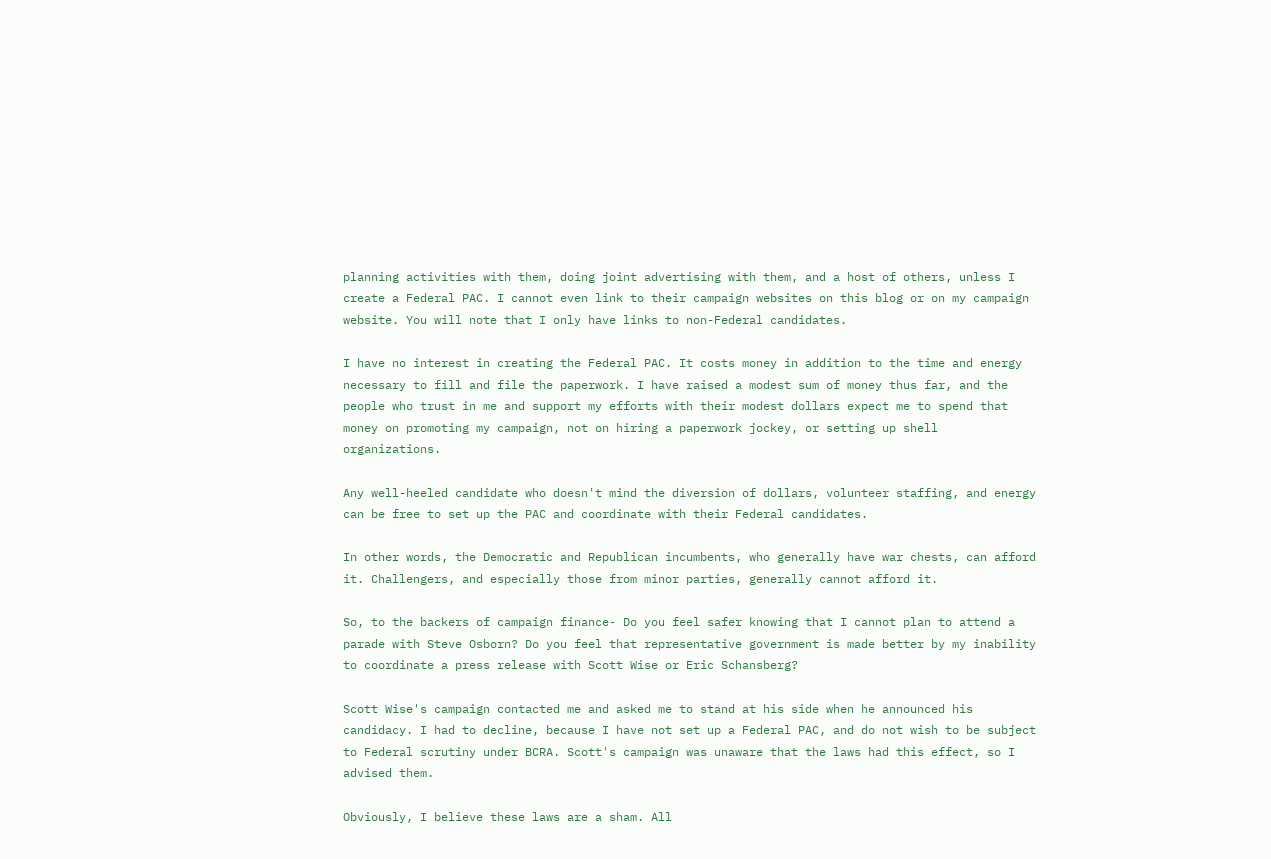planning activities with them, doing joint advertising with them, and a host of others, unless I create a Federal PAC. I cannot even link to their campaign websites on this blog or on my campaign website. You will note that I only have links to non-Federal candidates.

I have no interest in creating the Federal PAC. It costs money in addition to the time and energy necessary to fill and file the paperwork. I have raised a modest sum of money thus far, and the people who trust in me and support my efforts with their modest dollars expect me to spend that money on promoting my campaign, not on hiring a paperwork jockey, or setting up shell organizations.

Any well-heeled candidate who doesn't mind the diversion of dollars, volunteer staffing, and energy can be free to set up the PAC and coordinate with their Federal candidates.

In other words, the Democratic and Republican incumbents, who generally have war chests, can afford it. Challengers, and especially those from minor parties, generally cannot afford it.

So, to the backers of campaign finance- Do you feel safer knowing that I cannot plan to attend a parade with Steve Osborn? Do you feel that representative government is made better by my inability to coordinate a press release with Scott Wise or Eric Schansberg?

Scott Wise's campaign contacted me and asked me to stand at his side when he announced his candidacy. I had to decline, because I have not set up a Federal PAC, and do not wish to be subject to Federal scrutiny under BCRA. Scott's campaign was unaware that the laws had this effect, so I advised them.

Obviously, I believe these laws are a sham. All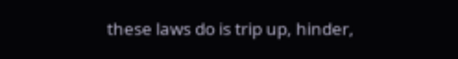these laws do is trip up, hinder,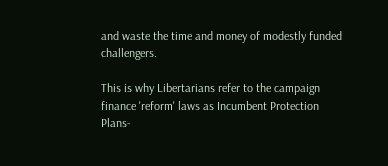and waste the time and money of modestly funded challengers.

This is why Libertarians refer to the campaign finance 'reform' laws as Incumbent Protection Plans-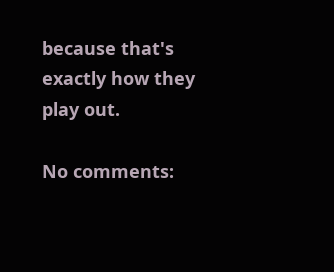because that's exactly how they play out.

No comments: